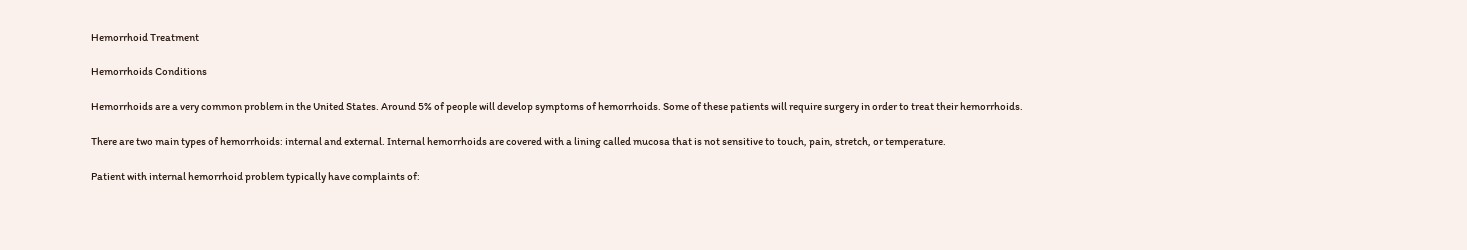Hemorrhoid Treatment

Hemorrhoids Conditions

Hemorrhoids are a very common problem in the United States. Around 5% of people will develop symptoms of hemorrhoids. Some of these patients will require surgery in order to treat their hemorrhoids.

There are two main types of hemorrhoids: internal and external. Internal hemorrhoids are covered with a lining called mucosa that is not sensitive to touch, pain, stretch, or temperature.

Patient with internal hemorrhoid problem typically have complaints of: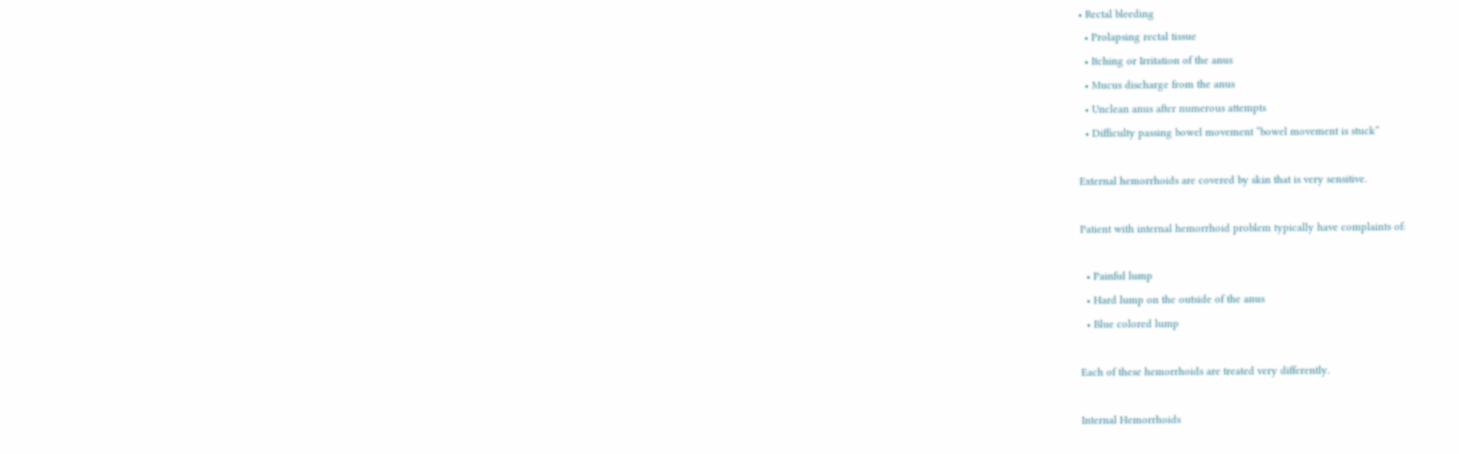• Rectal bleeding
  • Prolapsing rectal tissue
  • Itching or Irritation of the anus
  • Mucus discharge from the anus
  • Unclean anus after numerous attempts
  • Difficulty passing bowel movement “bowel movement is stuck”

External hemorrhoids are covered by skin that is very sensitive.

Patient with internal hemorrhoid problem typically have complaints of:

  • Painful lump
  • Hard lump on the outside of the anus
  • Blue colored lump

Each of these hemorrhoids are treated very differently.

Internal Hemorrhoids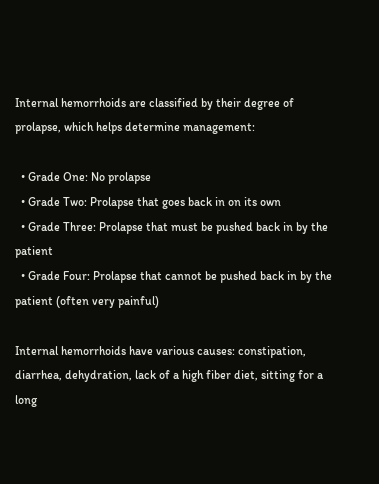Internal hemorrhoids are classified by their degree of prolapse, which helps determine management:

  • Grade One: No prolapse
  • Grade Two: Prolapse that goes back in on its own
  • Grade Three: Prolapse that must be pushed back in by the patient
  • Grade Four: Prolapse that cannot be pushed back in by the patient (often very painful)

Internal hemorrhoids have various causes: constipation, diarrhea, dehydration, lack of a high fiber diet, sitting for a long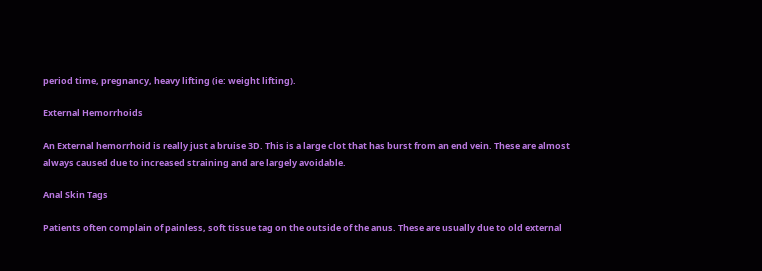period time, pregnancy, heavy lifting (ie: weight lifting).

External Hemorrhoids

An External hemorrhoid is really just a bruise 3D. This is a large clot that has burst from an end vein. These are almost always caused due to increased straining and are largely avoidable.

Anal Skin Tags

Patients often complain of painless, soft tissue tag on the outside of the anus. These are usually due to old external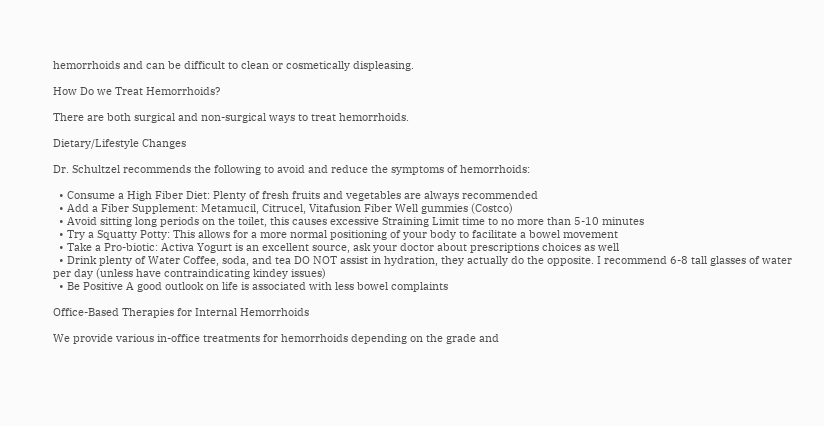hemorrhoids and can be difficult to clean or cosmetically displeasing.

How Do we Treat Hemorrhoids?

There are both surgical and non-surgical ways to treat hemorrhoids.

Dietary/Lifestyle Changes

Dr. Schultzel recommends the following to avoid and reduce the symptoms of hemorrhoids:

  • Consume a High Fiber Diet: Plenty of fresh fruits and vegetables are always recommended
  • Add a Fiber Supplement: Metamucil, Citrucel, Vitafusion Fiber Well gummies (Costco)
  • Avoid sitting long periods on the toilet, this causes excessive Straining Limit time to no more than 5-10 minutes
  • Try a Squatty Potty: This allows for a more normal positioning of your body to facilitate a bowel movement
  • Take a Pro-biotic: Activa Yogurt is an excellent source, ask your doctor about prescriptions choices as well
  • Drink plenty of Water Coffee, soda, and tea DO NOT assist in hydration, they actually do the opposite. I recommend 6-8 tall glasses of water per day (unless have contraindicating kindey issues)
  • Be Positive A good outlook on life is associated with less bowel complaints

Office-Based Therapies for Internal Hemorrhoids

We provide various in-office treatments for hemorrhoids depending on the grade and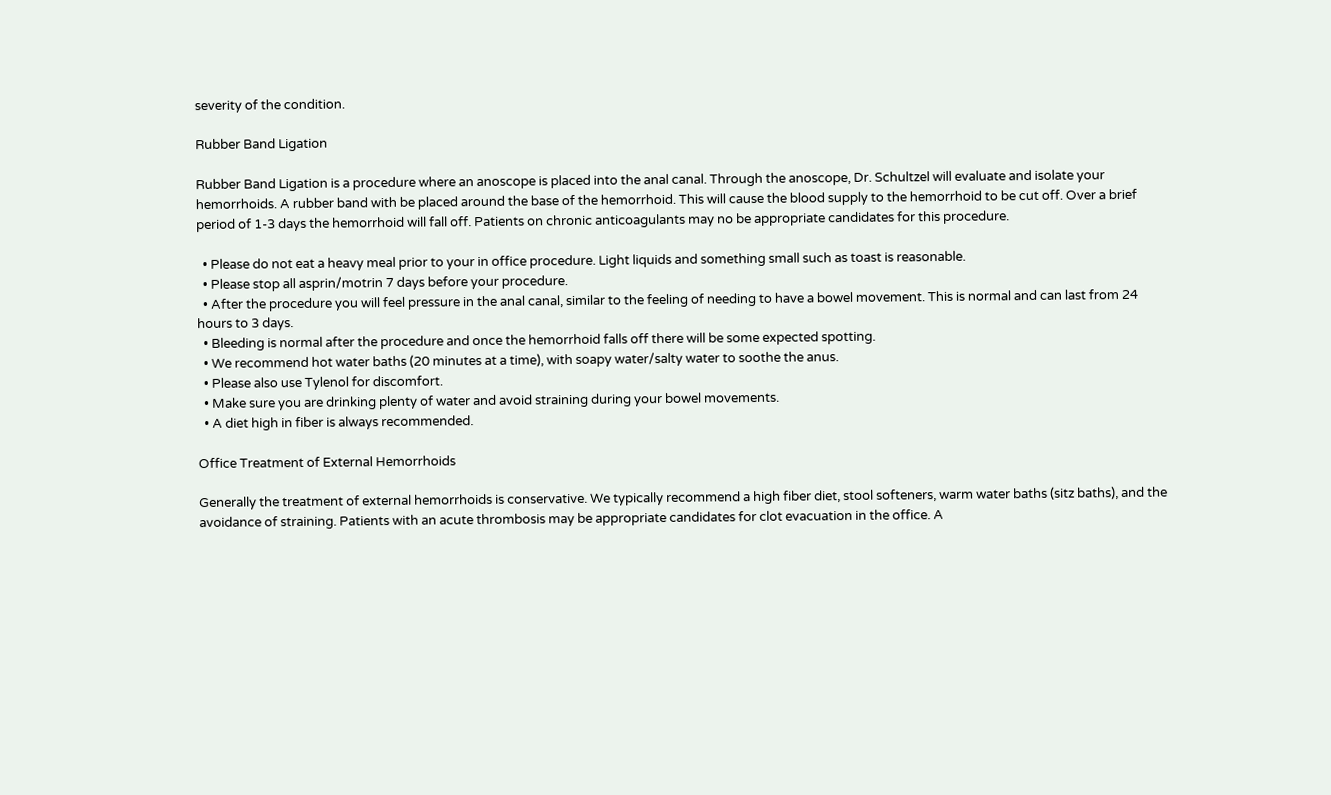severity of the condition.

Rubber Band Ligation

Rubber Band Ligation is a procedure where an anoscope is placed into the anal canal. Through the anoscope, Dr. Schultzel will evaluate and isolate your hemorrhoids. A rubber band with be placed around the base of the hemorrhoid. This will cause the blood supply to the hemorrhoid to be cut off. Over a brief period of 1-3 days the hemorrhoid will fall off. Patients on chronic anticoagulants may no be appropriate candidates for this procedure.

  • Please do not eat a heavy meal prior to your in office procedure. Light liquids and something small such as toast is reasonable.
  • Please stop all asprin/motrin 7 days before your procedure.
  • After the procedure you will feel pressure in the anal canal, similar to the feeling of needing to have a bowel movement. This is normal and can last from 24 hours to 3 days.
  • Bleeding is normal after the procedure and once the hemorrhoid falls off there will be some expected spotting.
  • We recommend hot water baths (20 minutes at a time), with soapy water/salty water to soothe the anus.
  • Please also use Tylenol for discomfort.
  • Make sure you are drinking plenty of water and avoid straining during your bowel movements.
  • A diet high in fiber is always recommended.

Office Treatment of External Hemorrhoids

Generally the treatment of external hemorrhoids is conservative. We typically recommend a high fiber diet, stool softeners, warm water baths (sitz baths), and the avoidance of straining. Patients with an acute thrombosis may be appropriate candidates for clot evacuation in the office. A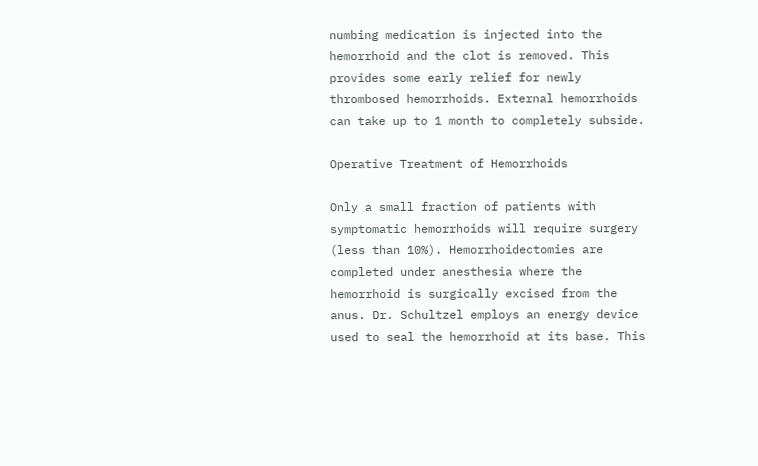numbing medication is injected into the hemorrhoid and the clot is removed. This provides some early relief for newly thrombosed hemorrhoids. External hemorrhoids can take up to 1 month to completely subside.

Operative Treatment of Hemorrhoids

Only a small fraction of patients with symptomatic hemorrhoids will require surgery (less than 10%). Hemorrhoidectomies are completed under anesthesia where the hemorrhoid is surgically excised from the anus. Dr. Schultzel employs an energy device used to seal the hemorrhoid at its base. This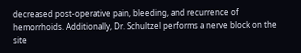decreased post-operative pain, bleeding, and recurrence of hemorrhoids. Additionally, Dr. Schultzel performs a nerve block on the site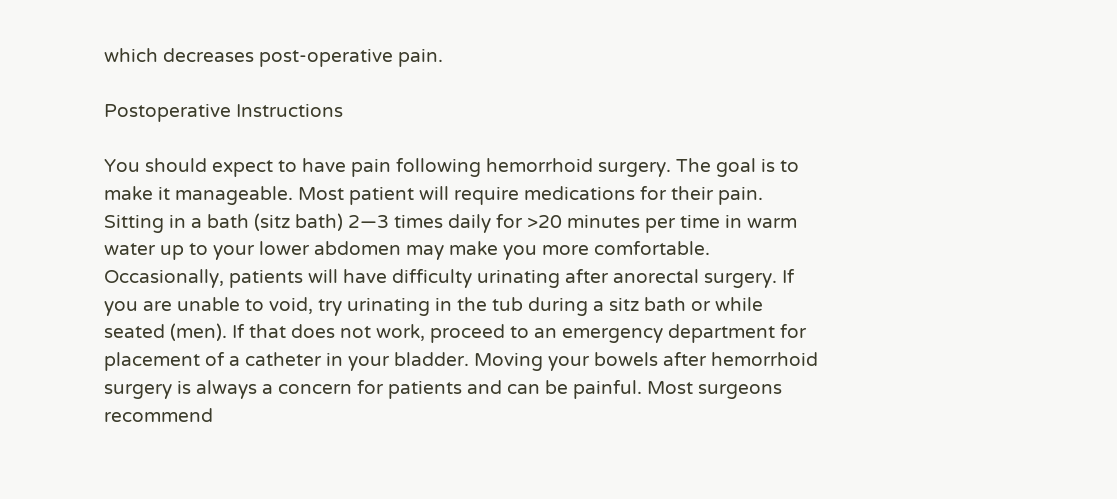which decreases post-operative pain.

Postoperative Instructions

You should expect to have pain following hemorrhoid surgery. The goal is to make it manageable. Most patient will require medications for their pain. Sitting in a bath (sitz bath) 2—3 times daily for >20 minutes per time in warm water up to your lower abdomen may make you more comfortable. Occasionally, patients will have difficulty urinating after anorectal surgery. If you are unable to void, try urinating in the tub during a sitz bath or while seated (men). If that does not work, proceed to an emergency department for placement of a catheter in your bladder. Moving your bowels after hemorrhoid surgery is always a concern for patients and can be painful. Most surgeons recommend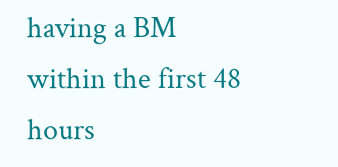having a BM within the first 48 hours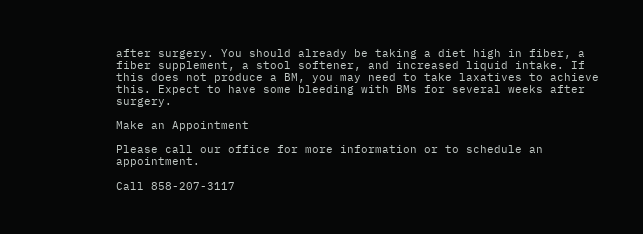after surgery. You should already be taking a diet high in fiber, a fiber supplement, a stool softener, and increased liquid intake. If this does not produce a BM, you may need to take laxatives to achieve this. Expect to have some bleeding with BMs for several weeks after surgery.

Make an Appointment

Please call our office for more information or to schedule an appointment.

Call 858-207-3117